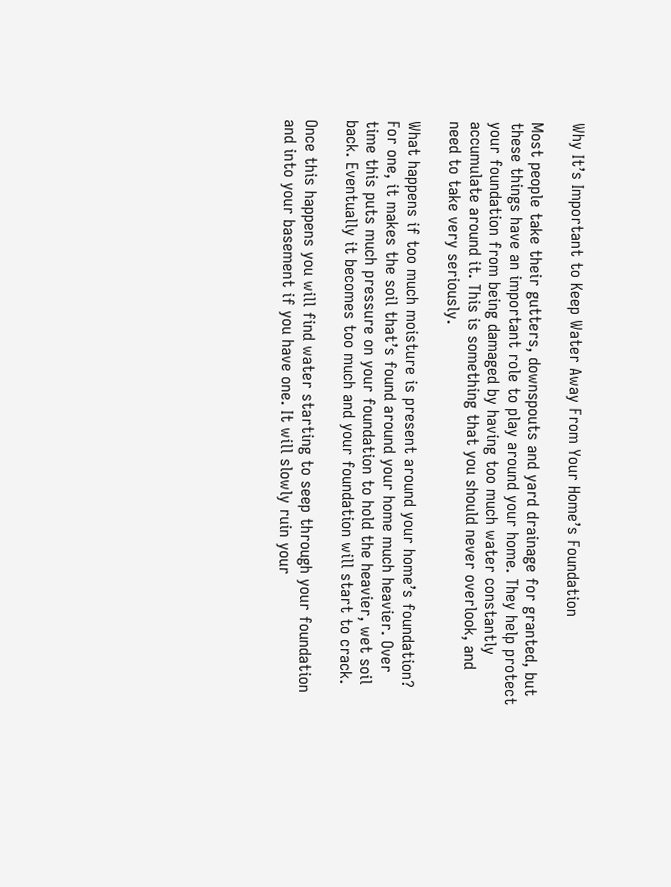Why It’s Important to Keep Water Away From Your Home’s Foundation

Most people take their gutters, downspouts and yard drainage for granted, but these things have an important role to play around your home. They help protect your foundation from being damaged by having too much water constantly accumulate around it. This is something that you should never overlook, and need to take very seriously.

What happens if too much moisture is present around your home’s foundation? For one, it makes the soil that’s found around your home much heavier. Over time this puts much pressure on your foundation to hold the heavier, wet soil back. Eventually it becomes too much and your foundation will start to crack.

Once this happens you will find water starting to seep through your foundation and into your basement if you have one. It will slowly ruin your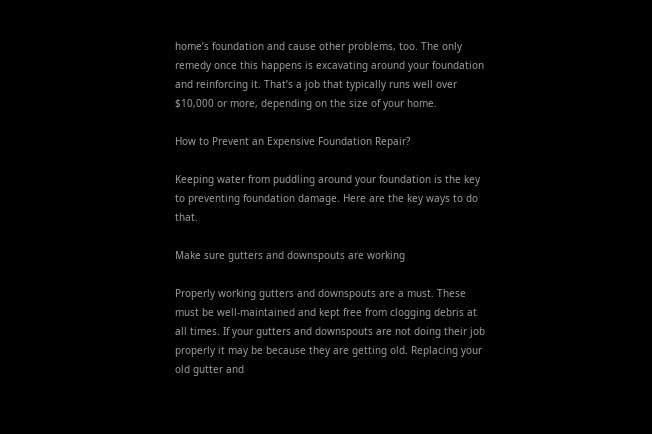home’s foundation and cause other problems, too. The only remedy once this happens is excavating around your foundation and reinforcing it. That’s a job that typically runs well over $10,000 or more, depending on the size of your home.

How to Prevent an Expensive Foundation Repair?

Keeping water from puddling around your foundation is the key to preventing foundation damage. Here are the key ways to do that.

Make sure gutters and downspouts are working

Properly working gutters and downspouts are a must. These must be well-maintained and kept free from clogging debris at all times. If your gutters and downspouts are not doing their job properly it may be because they are getting old. Replacing your old gutter and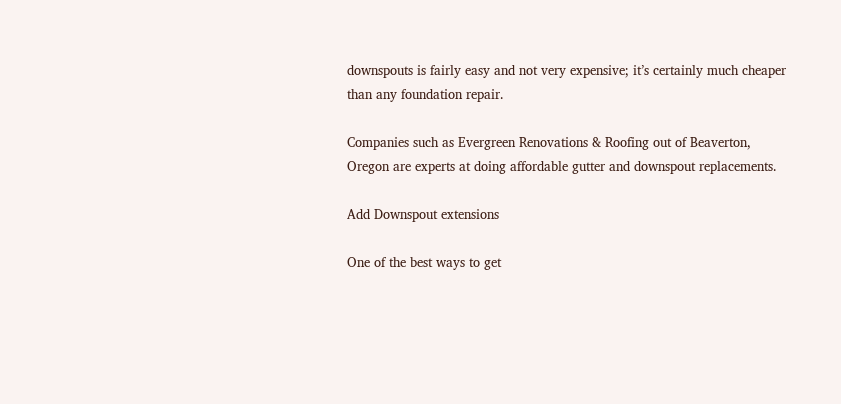downspouts is fairly easy and not very expensive; it’s certainly much cheaper than any foundation repair.

Companies such as Evergreen Renovations & Roofing out of Beaverton, Oregon are experts at doing affordable gutter and downspout replacements.

Add Downspout extensions

One of the best ways to get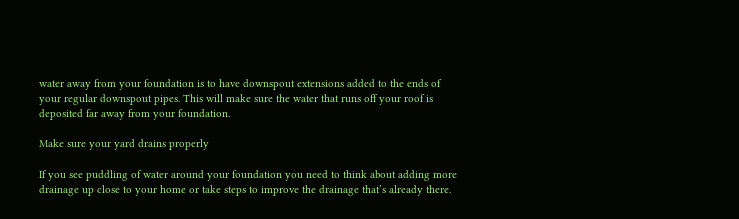water away from your foundation is to have downspout extensions added to the ends of your regular downspout pipes. This will make sure the water that runs off your roof is deposited far away from your foundation.

Make sure your yard drains properly

If you see puddling of water around your foundation you need to think about adding more drainage up close to your home or take steps to improve the drainage that’s already there.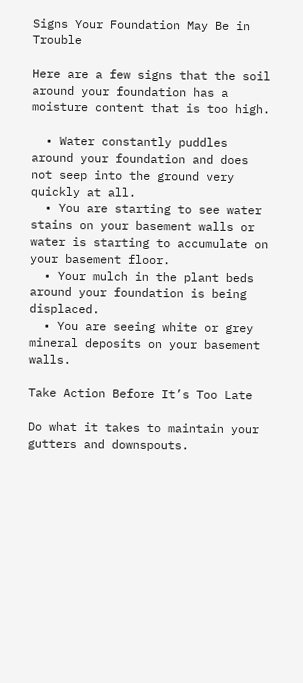Signs Your Foundation May Be in Trouble

Here are a few signs that the soil around your foundation has a moisture content that is too high.

  • Water constantly puddles around your foundation and does not seep into the ground very quickly at all.
  • You are starting to see water stains on your basement walls or water is starting to accumulate on your basement floor.
  • Your mulch in the plant beds around your foundation is being displaced.
  • You are seeing white or grey mineral deposits on your basement walls.

Take Action Before It’s Too Late

Do what it takes to maintain your gutters and downspouts.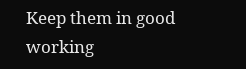Keep them in good working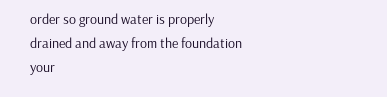order so ground water is properly drained and away from the foundation your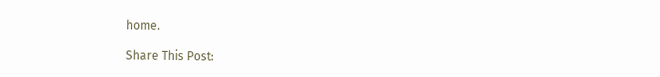home.

Share This Post: